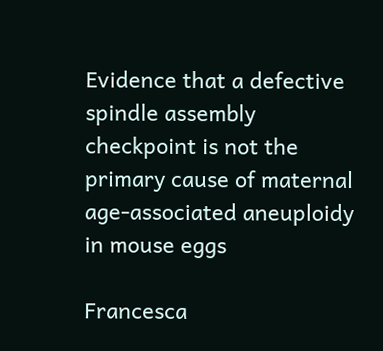Evidence that a defective spindle assembly checkpoint is not the primary cause of maternal age-associated aneuploidy in mouse eggs

Francesca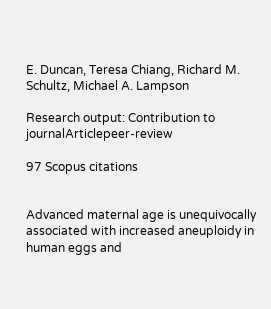E. Duncan, Teresa Chiang, Richard M. Schultz, Michael A. Lampson

Research output: Contribution to journalArticlepeer-review

97 Scopus citations


Advanced maternal age is unequivocally associated with increased aneuploidy in human eggs and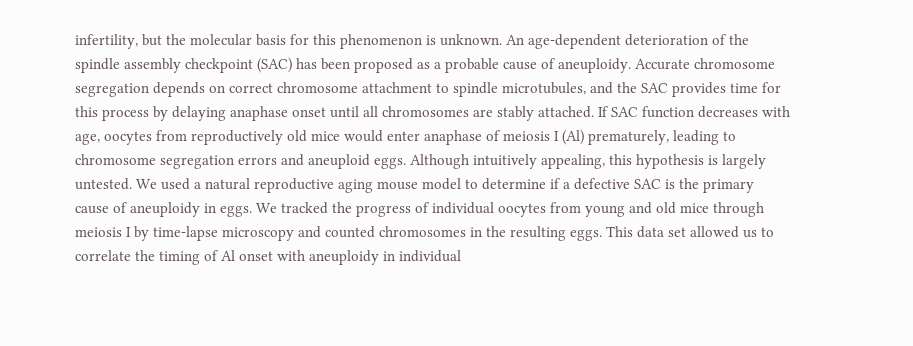infertility, but the molecular basis for this phenomenon is unknown. An age-dependent deterioration of the spindle assembly checkpoint (SAC) has been proposed as a probable cause of aneuploidy. Accurate chromosome segregation depends on correct chromosome attachment to spindle microtubules, and the SAC provides time for this process by delaying anaphase onset until all chromosomes are stably attached. If SAC function decreases with age, oocytes from reproductively old mice would enter anaphase of meiosis I (Al) prematurely, leading to chromosome segregation errors and aneuploid eggs. Although intuitively appealing, this hypothesis is largely untested. We used a natural reproductive aging mouse model to determine if a defective SAC is the primary cause of aneuploidy in eggs. We tracked the progress of individual oocytes from young and old mice through meiosis I by time-lapse microscopy and counted chromosomes in the resulting eggs. This data set allowed us to correlate the timing of Al onset with aneuploidy in individual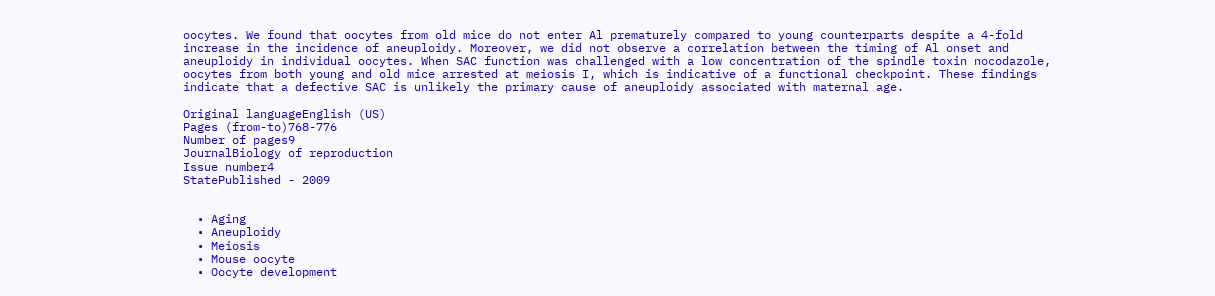oocytes. We found that oocytes from old mice do not enter Al prematurely compared to young counterparts despite a 4-fold increase in the incidence of aneuploidy. Moreover, we did not observe a correlation between the timing of Al onset and aneuploidy in individual oocytes. When SAC function was challenged with a low concentration of the spindle toxin nocodazole, oocytes from both young and old mice arrested at meiosis I, which is indicative of a functional checkpoint. These findings indicate that a defective SAC is unlikely the primary cause of aneuploidy associated with maternal age.

Original languageEnglish (US)
Pages (from-to)768-776
Number of pages9
JournalBiology of reproduction
Issue number4
StatePublished - 2009


  • Aging
  • Aneuploidy
  • Meiosis
  • Mouse oocyte
  • Oocyte development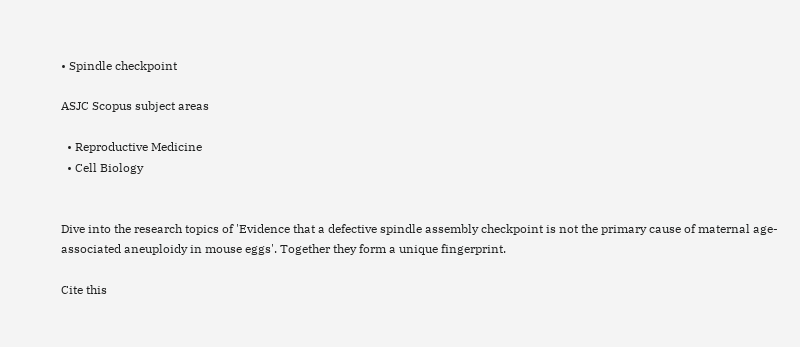• Spindle checkpoint

ASJC Scopus subject areas

  • Reproductive Medicine
  • Cell Biology


Dive into the research topics of 'Evidence that a defective spindle assembly checkpoint is not the primary cause of maternal age-associated aneuploidy in mouse eggs'. Together they form a unique fingerprint.

Cite this